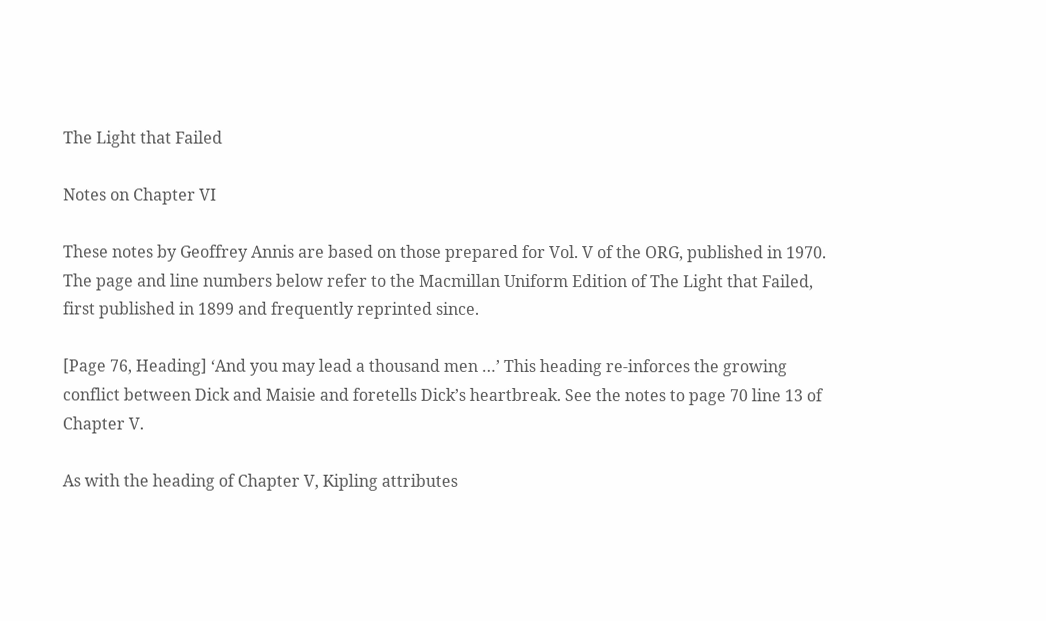The Light that Failed

Notes on Chapter VI

These notes by Geoffrey Annis are based on those prepared for Vol. V of the ORG, published in 1970. The page and line numbers below refer to the Macmillan Uniform Edition of The Light that Failed, first published in 1899 and frequently reprinted since.

[Page 76, Heading] ‘And you may lead a thousand men …’ This heading re-inforces the growing conflict between Dick and Maisie and foretells Dick’s heartbreak. See the notes to page 70 line 13 of Chapter V.

As with the heading of Chapter V, Kipling attributes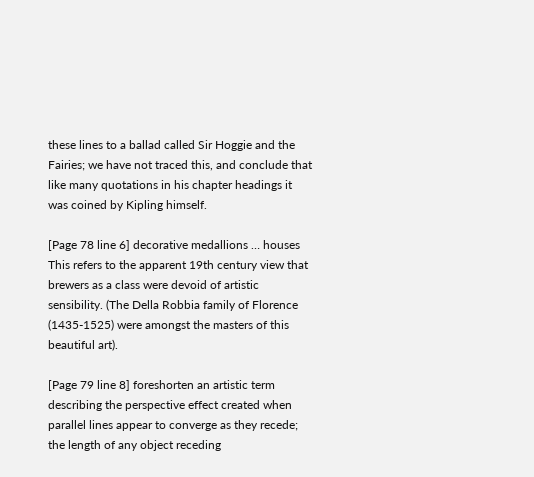these lines to a ballad called Sir Hoggie and the Fairies; we have not traced this, and conclude that like many quotations in his chapter headings it was coined by Kipling himself.

[Page 78 line 6] decorative medallions … houses This refers to the apparent 19th century view that brewers as a class were devoid of artistic sensibility. (The Della Robbia family of Florence (1435-1525) were amongst the masters of this beautiful art).

[Page 79 line 8] foreshorten an artistic term describing the perspective effect created when parallel lines appear to converge as they recede; the length of any object receding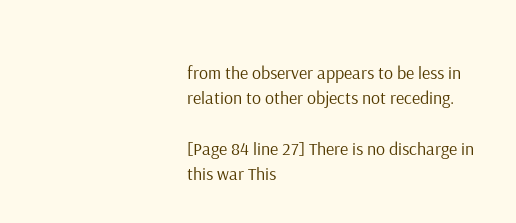from the observer appears to be less in relation to other objects not receding.

[Page 84 line 27] There is no discharge in this war This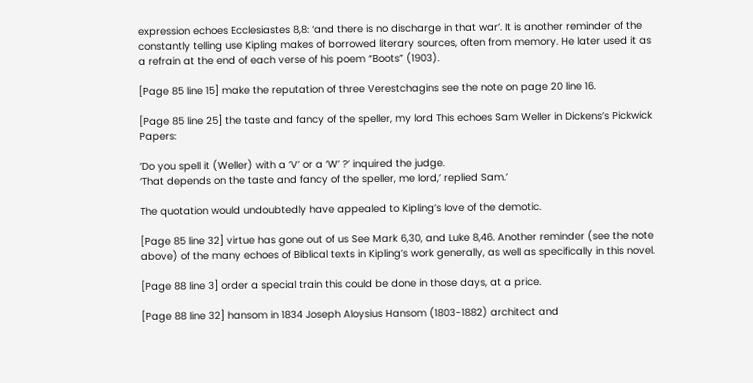expression echoes Ecclesiastes 8,8: ‘and there is no discharge in that war’. It is another reminder of the constantly telling use Kipling makes of borrowed literary sources, often from memory. He later used it as a refrain at the end of each verse of his poem “Boots” (1903).

[Page 85 line 15] make the reputation of three Verestchagins see the note on page 20 line 16.

[Page 85 line 25] the taste and fancy of the speller, my lord This echoes Sam Weller in Dickens’s Pickwick Papers:

’Do you spell it (Weller) with a ‘V’ or a ‘W’ ?’ inquired the judge.
‘That depends on the taste and fancy of the speller, me lord,’ replied Sam.’

The quotation would undoubtedly have appealed to Kipling’s love of the demotic.

[Page 85 line 32] virtue has gone out of us See Mark 6,30, and Luke 8,46. Another reminder (see the note above) of the many echoes of Biblical texts in Kipling’s work generally, as well as specifically in this novel.

[Page 88 line 3] order a special train this could be done in those days, at a price.

[Page 88 line 32] hansom in 1834 Joseph Aloysius Hansom (1803-1882) architect and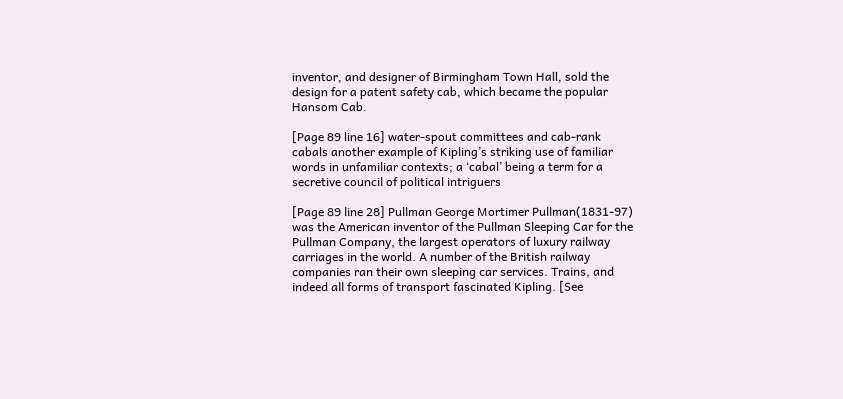inventor, and designer of Birmingham Town Hall, sold the design for a patent safety cab, which became the popular Hansom Cab.

[Page 89 line 16] water-spout committees and cab-rank cabals another example of Kipling’s striking use of familiar words in unfamiliar contexts; a ‘cabal’ being a term for a secretive council of political intriguers

[Page 89 line 28] Pullman George Mortimer Pullman(1831-97) was the American inventor of the Pullman Sleeping Car for the Pullman Company, the largest operators of luxury railway carriages in the world. A number of the British railway companies ran their own sleeping car services. Trains, and indeed all forms of transport fascinated Kipling. [See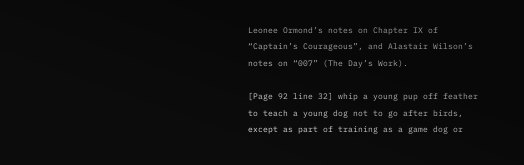Leonee Ormond’s notes on Chapter IX of “Captain’s Courageous”, and Alastair Wilson’s notes on “007” (The Day’s Work).

[Page 92 line 32] whip a young pup off feather to teach a young dog not to go after birds, except as part of training as a game dog or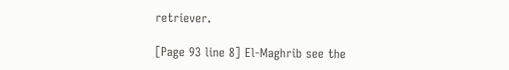retriever.

[Page 93 line 8] El-Maghrib see the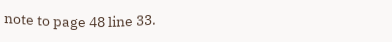note to page 48 line 33.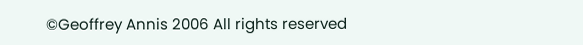©Geoffrey Annis 2006 All rights reserved